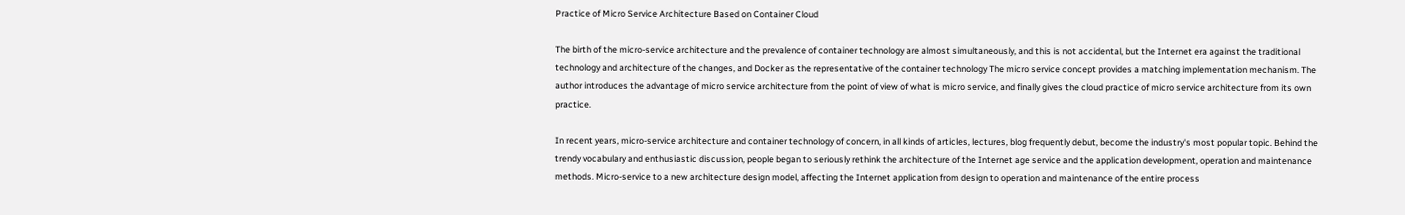Practice of Micro Service Architecture Based on Container Cloud

The birth of the micro-service architecture and the prevalence of container technology are almost simultaneously, and this is not accidental, but the Internet era against the traditional technology and architecture of the changes, and Docker as the representative of the container technology The micro service concept provides a matching implementation mechanism. The author introduces the advantage of micro service architecture from the point of view of what is micro service, and finally gives the cloud practice of micro service architecture from its own practice.

In recent years, micro-service architecture and container technology of concern, in all kinds of articles, lectures, blog frequently debut, become the industry's most popular topic. Behind the trendy vocabulary and enthusiastic discussion, people began to seriously rethink the architecture of the Internet age service and the application development, operation and maintenance methods. Micro-service to a new architecture design model, affecting the Internet application from design to operation and maintenance of the entire process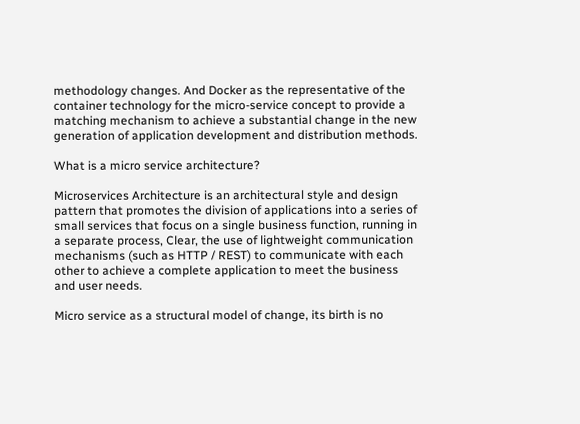methodology changes. And Docker as the representative of the container technology for the micro-service concept to provide a matching mechanism to achieve a substantial change in the new generation of application development and distribution methods.

What is a micro service architecture?

Microservices Architecture is an architectural style and design pattern that promotes the division of applications into a series of small services that focus on a single business function, running in a separate process, Clear, the use of lightweight communication mechanisms (such as HTTP / REST) to communicate with each other to achieve a complete application to meet the business and user needs.

Micro service as a structural model of change, its birth is no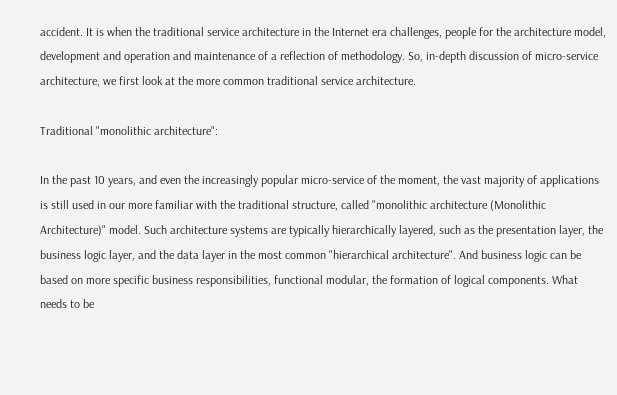accident. It is when the traditional service architecture in the Internet era challenges, people for the architecture model, development and operation and maintenance of a reflection of methodology. So, in-depth discussion of micro-service architecture, we first look at the more common traditional service architecture.

Traditional "monolithic architecture":

In the past 10 years, and even the increasingly popular micro-service of the moment, the vast majority of applications is still used in our more familiar with the traditional structure, called "monolithic architecture (Monolithic Architecture)" model. Such architecture systems are typically hierarchically layered, such as the presentation layer, the business logic layer, and the data layer in the most common "hierarchical architecture". And business logic can be based on more specific business responsibilities, functional modular, the formation of logical components. What needs to be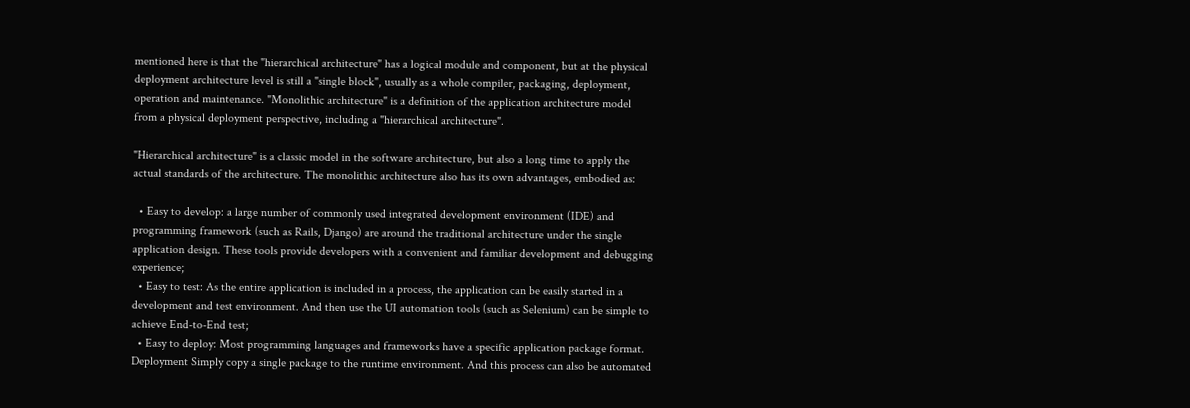mentioned here is that the "hierarchical architecture" has a logical module and component, but at the physical deployment architecture level is still a "single block", usually as a whole compiler, packaging, deployment, operation and maintenance. "Monolithic architecture" is a definition of the application architecture model from a physical deployment perspective, including a "hierarchical architecture".

"Hierarchical architecture" is a classic model in the software architecture, but also a long time to apply the actual standards of the architecture. The monolithic architecture also has its own advantages, embodied as:

  • Easy to develop: a large number of commonly used integrated development environment (IDE) and programming framework (such as Rails, Django) are around the traditional architecture under the single application design. These tools provide developers with a convenient and familiar development and debugging experience;
  • Easy to test: As the entire application is included in a process, the application can be easily started in a development and test environment. And then use the UI automation tools (such as Selenium) can be simple to achieve End-to-End test;
  • Easy to deploy: Most programming languages and frameworks have a specific application package format. Deployment Simply copy a single package to the runtime environment. And this process can also be automated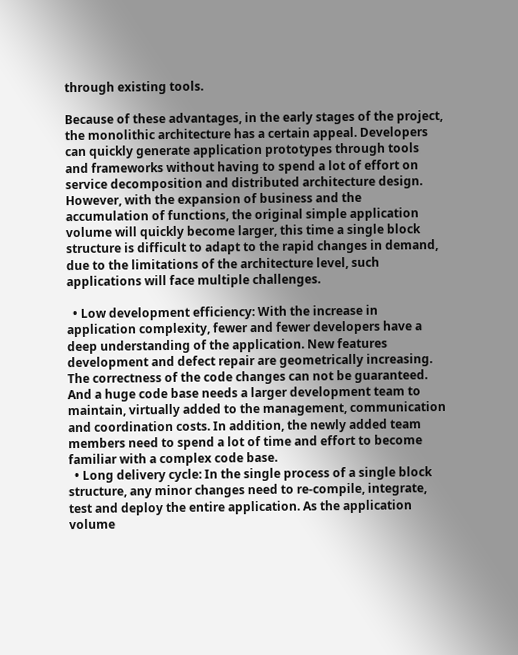through existing tools.

Because of these advantages, in the early stages of the project, the monolithic architecture has a certain appeal. Developers can quickly generate application prototypes through tools and frameworks without having to spend a lot of effort on service decomposition and distributed architecture design. However, with the expansion of business and the accumulation of functions, the original simple application volume will quickly become larger, this time a single block structure is difficult to adapt to the rapid changes in demand, due to the limitations of the architecture level, such applications will face multiple challenges.

  • Low development efficiency: With the increase in application complexity, fewer and fewer developers have a deep understanding of the application. New features development and defect repair are geometrically increasing. The correctness of the code changes can not be guaranteed. And a huge code base needs a larger development team to maintain, virtually added to the management, communication and coordination costs. In addition, the newly added team members need to spend a lot of time and effort to become familiar with a complex code base.
  • Long delivery cycle: In the single process of a single block structure, any minor changes need to re-compile, integrate, test and deploy the entire application. As the application volume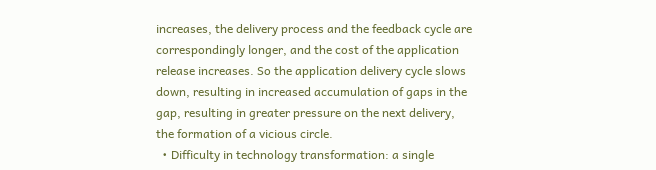increases, the delivery process and the feedback cycle are correspondingly longer, and the cost of the application release increases. So the application delivery cycle slows down, resulting in increased accumulation of gaps in the gap, resulting in greater pressure on the next delivery, the formation of a vicious circle.
  • Difficulty in technology transformation: a single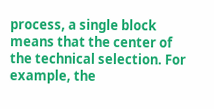process, a single block means that the center of the technical selection. For example, the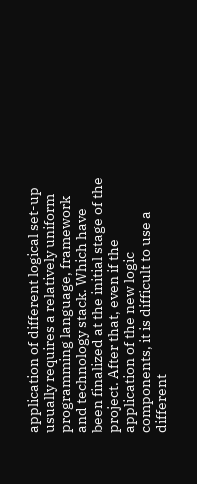application of different logical set-up usually requires a relatively uniform programming language, framework and technology stack. Which have been finalized at the initial stage of the project. After that, even if the application of the new logic components, it is difficult to use a different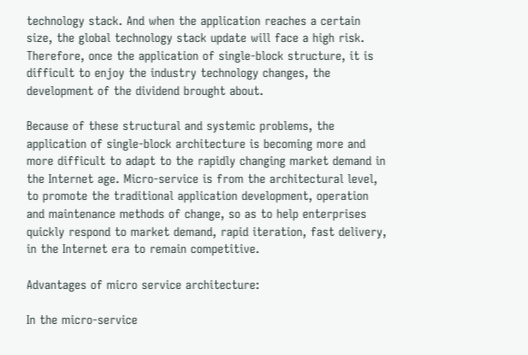technology stack. And when the application reaches a certain size, the global technology stack update will face a high risk. Therefore, once the application of single-block structure, it is difficult to enjoy the industry technology changes, the development of the dividend brought about.

Because of these structural and systemic problems, the application of single-block architecture is becoming more and more difficult to adapt to the rapidly changing market demand in the Internet age. Micro-service is from the architectural level, to promote the traditional application development, operation and maintenance methods of change, so as to help enterprises quickly respond to market demand, rapid iteration, fast delivery, in the Internet era to remain competitive.

Advantages of micro service architecture:

In the micro-service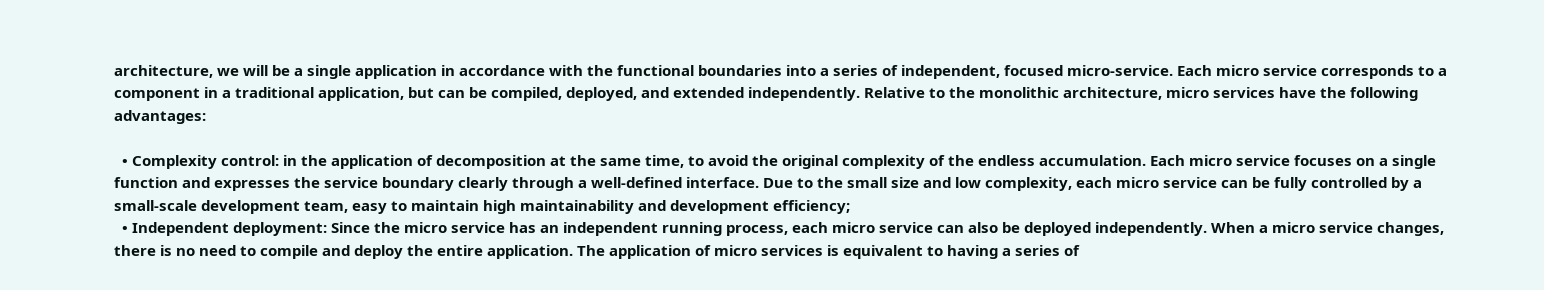architecture, we will be a single application in accordance with the functional boundaries into a series of independent, focused micro-service. Each micro service corresponds to a component in a traditional application, but can be compiled, deployed, and extended independently. Relative to the monolithic architecture, micro services have the following advantages:

  • Complexity control: in the application of decomposition at the same time, to avoid the original complexity of the endless accumulation. Each micro service focuses on a single function and expresses the service boundary clearly through a well-defined interface. Due to the small size and low complexity, each micro service can be fully controlled by a small-scale development team, easy to maintain high maintainability and development efficiency;
  • Independent deployment: Since the micro service has an independent running process, each micro service can also be deployed independently. When a micro service changes, there is no need to compile and deploy the entire application. The application of micro services is equivalent to having a series of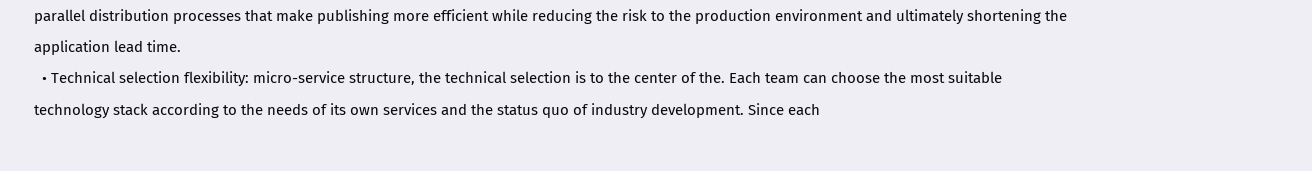parallel distribution processes that make publishing more efficient while reducing the risk to the production environment and ultimately shortening the application lead time.
  • Technical selection flexibility: micro-service structure, the technical selection is to the center of the. Each team can choose the most suitable technology stack according to the needs of its own services and the status quo of industry development. Since each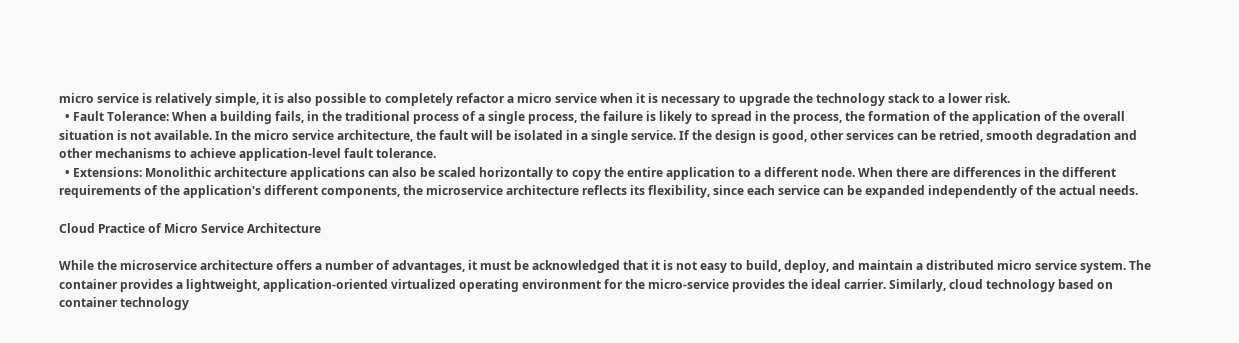micro service is relatively simple, it is also possible to completely refactor a micro service when it is necessary to upgrade the technology stack to a lower risk.
  • Fault Tolerance: When a building fails, in the traditional process of a single process, the failure is likely to spread in the process, the formation of the application of the overall situation is not available. In the micro service architecture, the fault will be isolated in a single service. If the design is good, other services can be retried, smooth degradation and other mechanisms to achieve application-level fault tolerance.
  • Extensions: Monolithic architecture applications can also be scaled horizontally to copy the entire application to a different node. When there are differences in the different requirements of the application's different components, the microservice architecture reflects its flexibility, since each service can be expanded independently of the actual needs.

Cloud Practice of Micro Service Architecture

While the microservice architecture offers a number of advantages, it must be acknowledged that it is not easy to build, deploy, and maintain a distributed micro service system. The container provides a lightweight, application-oriented virtualized operating environment for the micro-service provides the ideal carrier. Similarly, cloud technology based on container technology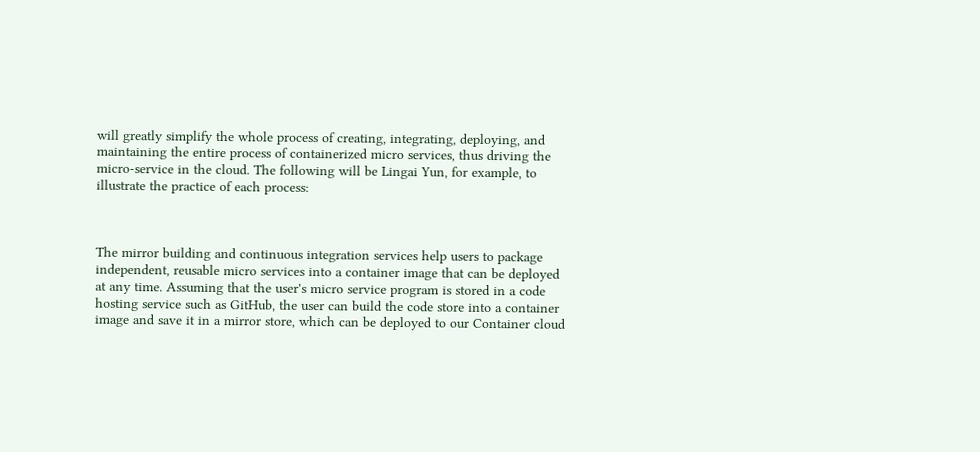will greatly simplify the whole process of creating, integrating, deploying, and maintaining the entire process of containerized micro services, thus driving the micro-service in the cloud. The following will be Lingai Yun, for example, to illustrate the practice of each process:



The mirror building and continuous integration services help users to package independent, reusable micro services into a container image that can be deployed at any time. Assuming that the user's micro service program is stored in a code hosting service such as GitHub, the user can build the code store into a container image and save it in a mirror store, which can be deployed to our Container cloud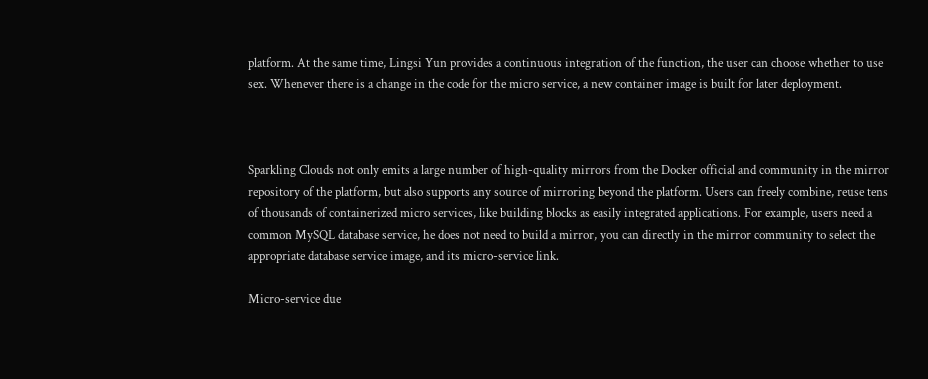platform. At the same time, Lingsi Yun provides a continuous integration of the function, the user can choose whether to use sex. Whenever there is a change in the code for the micro service, a new container image is built for later deployment.



Sparkling Clouds not only emits a large number of high-quality mirrors from the Docker official and community in the mirror repository of the platform, but also supports any source of mirroring beyond the platform. Users can freely combine, reuse tens of thousands of containerized micro services, like building blocks as easily integrated applications. For example, users need a common MySQL database service, he does not need to build a mirror, you can directly in the mirror community to select the appropriate database service image, and its micro-service link.

Micro-service due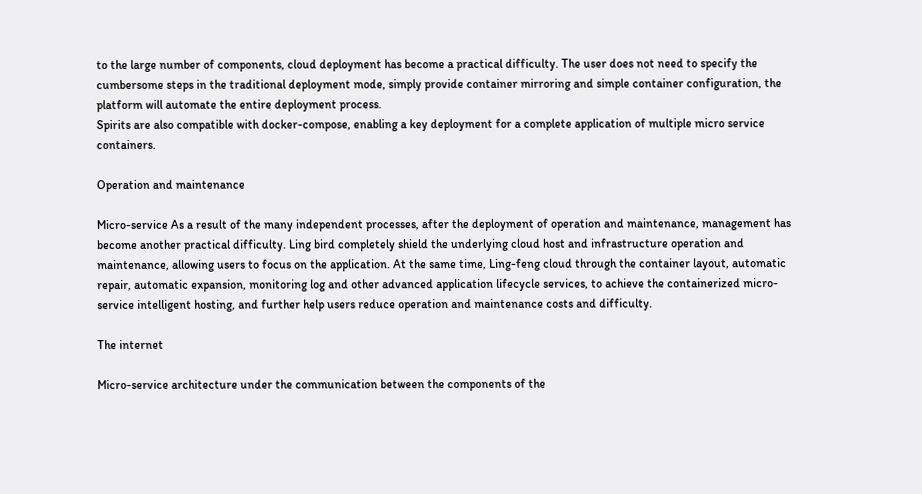to the large number of components, cloud deployment has become a practical difficulty. The user does not need to specify the cumbersome steps in the traditional deployment mode, simply provide container mirroring and simple container configuration, the platform will automate the entire deployment process.
Spirits are also compatible with docker-compose, enabling a key deployment for a complete application of multiple micro service containers.

Operation and maintenance

Micro-service As a result of the many independent processes, after the deployment of operation and maintenance, management has become another practical difficulty. Ling bird completely shield the underlying cloud host and infrastructure operation and maintenance, allowing users to focus on the application. At the same time, Ling-feng cloud through the container layout, automatic repair, automatic expansion, monitoring log and other advanced application lifecycle services, to achieve the containerized micro-service intelligent hosting, and further help users reduce operation and maintenance costs and difficulty.

The internet

Micro-service architecture under the communication between the components of the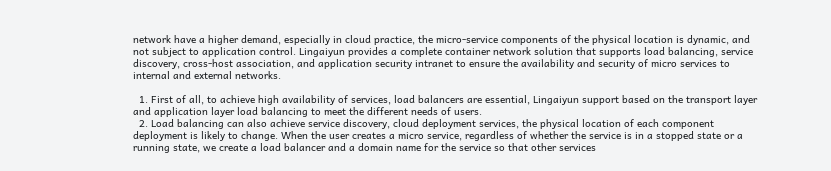network have a higher demand, especially in cloud practice, the micro-service components of the physical location is dynamic, and not subject to application control. Lingaiyun provides a complete container network solution that supports load balancing, service discovery, cross-host association, and application security intranet to ensure the availability and security of micro services to internal and external networks.

  1. First of all, to achieve high availability of services, load balancers are essential, Lingaiyun support based on the transport layer and application layer load balancing to meet the different needs of users.
  2. Load balancing can also achieve service discovery, cloud deployment services, the physical location of each component deployment is likely to change. When the user creates a micro service, regardless of whether the service is in a stopped state or a running state, we create a load balancer and a domain name for the service so that other services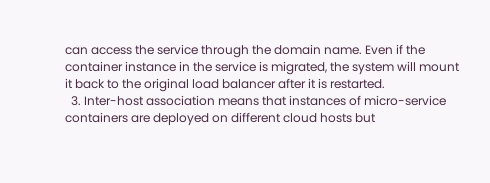can access the service through the domain name. Even if the container instance in the service is migrated, the system will mount it back to the original load balancer after it is restarted.
  3. Inter-host association means that instances of micro-service containers are deployed on different cloud hosts but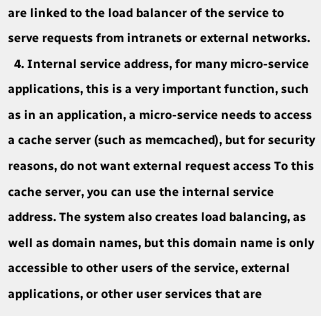are linked to the load balancer of the service to serve requests from intranets or external networks.
  4. Internal service address, for many micro-service applications, this is a very important function, such as in an application, a micro-service needs to access a cache server (such as memcached), but for security reasons, do not want external request access To this cache server, you can use the internal service address. The system also creates load balancing, as well as domain names, but this domain name is only accessible to other users of the service, external applications, or other user services that are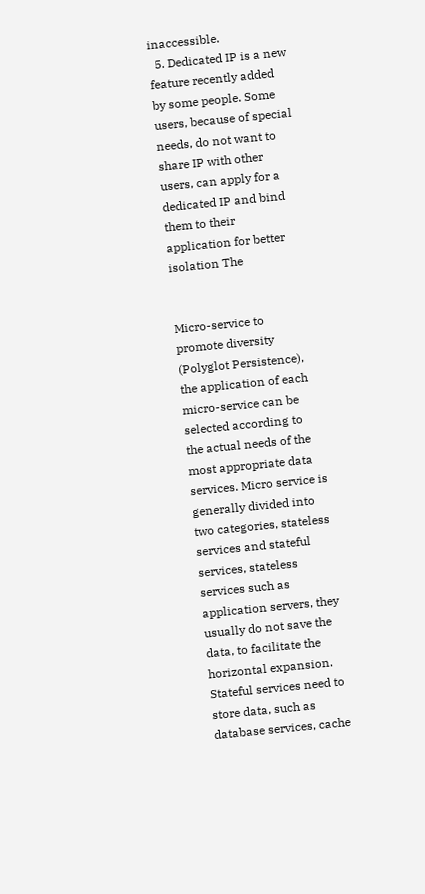inaccessible.
  5. Dedicated IP is a new feature recently added by some people. Some users, because of special needs, do not want to share IP with other users, can apply for a dedicated IP and bind them to their application for better isolation The


Micro-service to promote diversity (Polyglot Persistence), the application of each micro-service can be selected according to the actual needs of the most appropriate data services. Micro service is generally divided into two categories, stateless services and stateful services, stateless services such as application servers, they usually do not save the data, to facilitate the horizontal expansion. Stateful services need to store data, such as database services, cache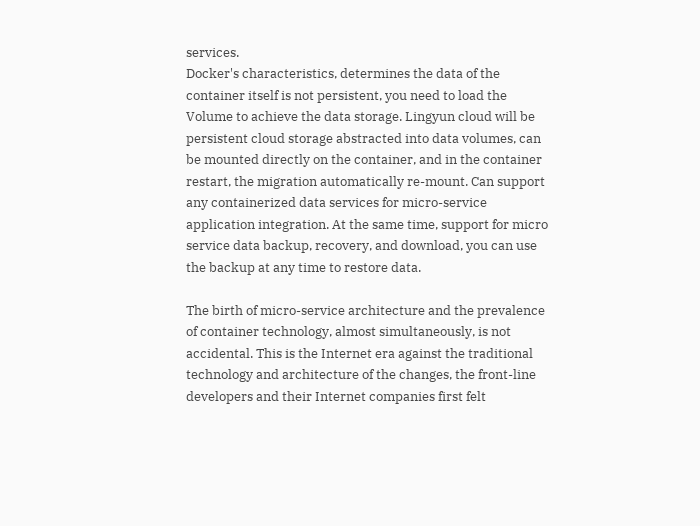services.
Docker's characteristics, determines the data of the container itself is not persistent, you need to load the Volume to achieve the data storage. Lingyun cloud will be persistent cloud storage abstracted into data volumes, can be mounted directly on the container, and in the container restart, the migration automatically re-mount. Can support any containerized data services for micro-service application integration. At the same time, support for micro service data backup, recovery, and download, you can use the backup at any time to restore data.

The birth of micro-service architecture and the prevalence of container technology, almost simultaneously, is not accidental. This is the Internet era against the traditional technology and architecture of the changes, the front-line developers and their Internet companies first felt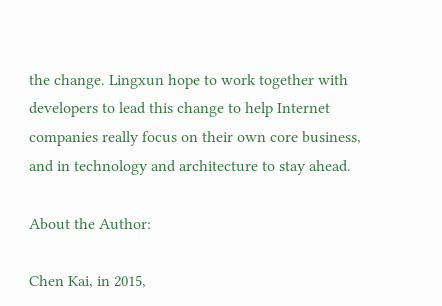the change. Lingxun hope to work together with developers to lead this change to help Internet companies really focus on their own core business, and in technology and architecture to stay ahead.

About the Author:

Chen Kai, in 2015,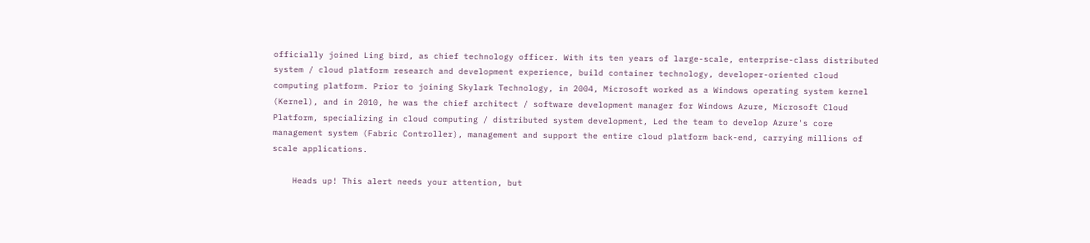officially joined Ling bird, as chief technology officer. With its ten years of large-scale, enterprise-class distributed system / cloud platform research and development experience, build container technology, developer-oriented cloud computing platform. Prior to joining Skylark Technology, in 2004, Microsoft worked as a Windows operating system kernel (Kernel), and in 2010, he was the chief architect / software development manager for Windows Azure, Microsoft Cloud Platform, specializing in cloud computing / distributed system development, Led the team to develop Azure's core management system (Fabric Controller), management and support the entire cloud platform back-end, carrying millions of scale applications.

    Heads up! This alert needs your attention, but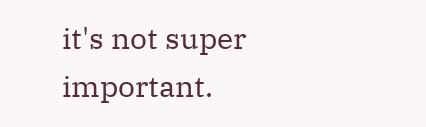it's not super important.